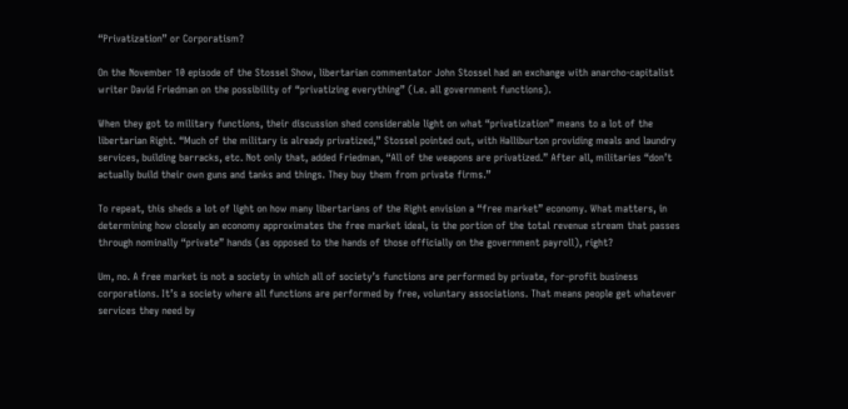“Privatization” or Corporatism?

On the November 10 episode of the Stossel Show, libertarian commentator John Stossel had an exchange with anarcho-capitalist writer David Friedman on the possibility of “privatizing everything” (i.e. all government functions).

When they got to military functions, their discussion shed considerable light on what “privatization” means to a lot of the libertarian Right. “Much of the military is already privatized,” Stossel pointed out, with Halliburton providing meals and laundry services, building barracks, etc. Not only that, added Friedman, “All of the weapons are privatized.” After all, militaries “don’t actually build their own guns and tanks and things. They buy them from private firms.”

To repeat, this sheds a lot of light on how many libertarians of the Right envision a “free market” economy. What matters, in determining how closely an economy approximates the free market ideal, is the portion of the total revenue stream that passes through nominally “private” hands (as opposed to the hands of those officially on the government payroll), right?

Um, no. A free market is not a society in which all of society’s functions are performed by private, for-profit business corporations. It’s a society where all functions are performed by free, voluntary associations. That means people get whatever services they need by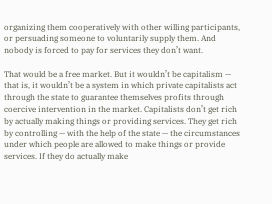organizing them cooperatively with other willing participants, or persuading someone to voluntarily supply them. And nobody is forced to pay for services they don’t want.

That would be a free market. But it wouldn’t be capitalism — that is, it wouldn’t be a system in which private capitalists act through the state to guarantee themselves profits through coercive intervention in the market. Capitalists don’t get rich by actually making things or providing services. They get rich by controlling — with the help of the state — the circumstances under which people are allowed to make things or provide services. If they do actually make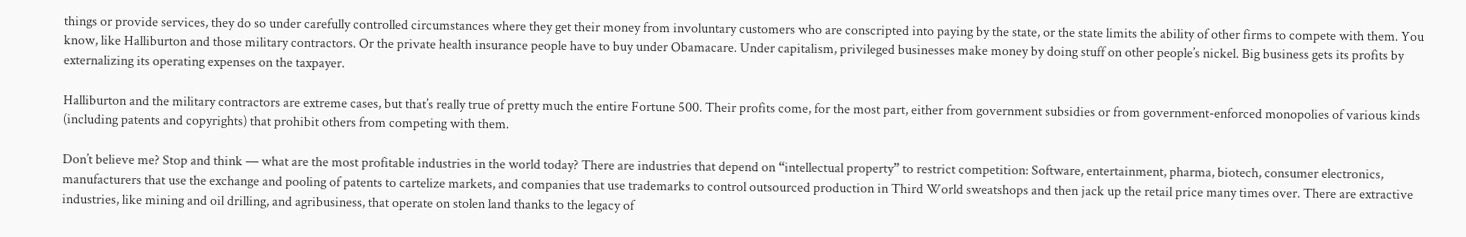things or provide services, they do so under carefully controlled circumstances where they get their money from involuntary customers who are conscripted into paying by the state, or the state limits the ability of other firms to compete with them. You know, like Halliburton and those military contractors. Or the private health insurance people have to buy under Obamacare. Under capitalism, privileged businesses make money by doing stuff on other people’s nickel. Big business gets its profits by externalizing its operating expenses on the taxpayer.

Halliburton and the military contractors are extreme cases, but that’s really true of pretty much the entire Fortune 500. Their profits come, for the most part, either from government subsidies or from government-enforced monopolies of various kinds (including patents and copyrights) that prohibit others from competing with them.

Don’t believe me? Stop and think — what are the most profitable industries in the world today? There are industries that depend on “intellectual property” to restrict competition: Software, entertainment, pharma, biotech, consumer electronics, manufacturers that use the exchange and pooling of patents to cartelize markets, and companies that use trademarks to control outsourced production in Third World sweatshops and then jack up the retail price many times over. There are extractive industries, like mining and oil drilling, and agribusiness, that operate on stolen land thanks to the legacy of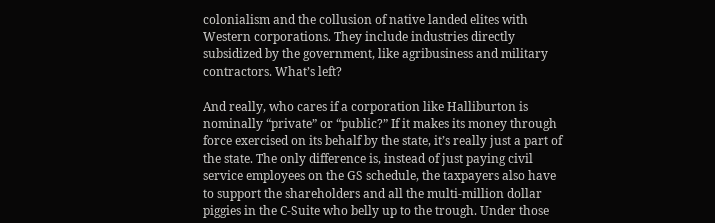colonialism and the collusion of native landed elites with Western corporations. They include industries directly subsidized by the government, like agribusiness and military contractors. What’s left?

And really, who cares if a corporation like Halliburton is nominally “private” or “public?” If it makes its money through force exercised on its behalf by the state, it’s really just a part of the state. The only difference is, instead of just paying civil service employees on the GS schedule, the taxpayers also have to support the shareholders and all the multi-million dollar piggies in the C-Suite who belly up to the trough. Under those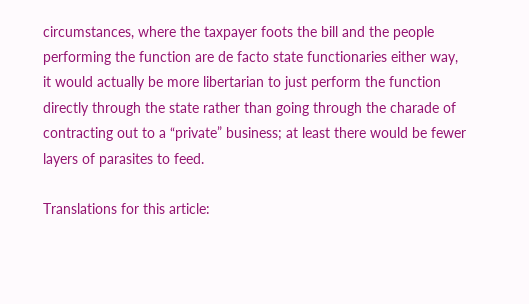circumstances, where the taxpayer foots the bill and the people performing the function are de facto state functionaries either way, it would actually be more libertarian to just perform the function directly through the state rather than going through the charade of contracting out to a “private” business; at least there would be fewer layers of parasites to feed.

Translations for this article: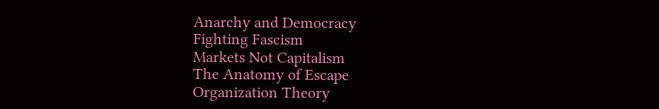Anarchy and Democracy
Fighting Fascism
Markets Not Capitalism
The Anatomy of Escape
Organization Theory